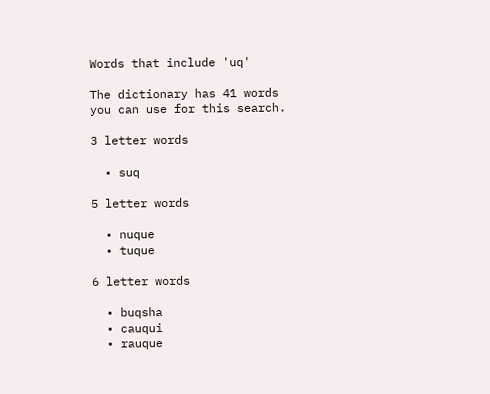Words that include 'uq'

The dictionary has 41 words you can use for this search.

3 letter words

  • suq

5 letter words

  • nuque
  • tuque

6 letter words

  • buqsha
  • cauqui
  • rauque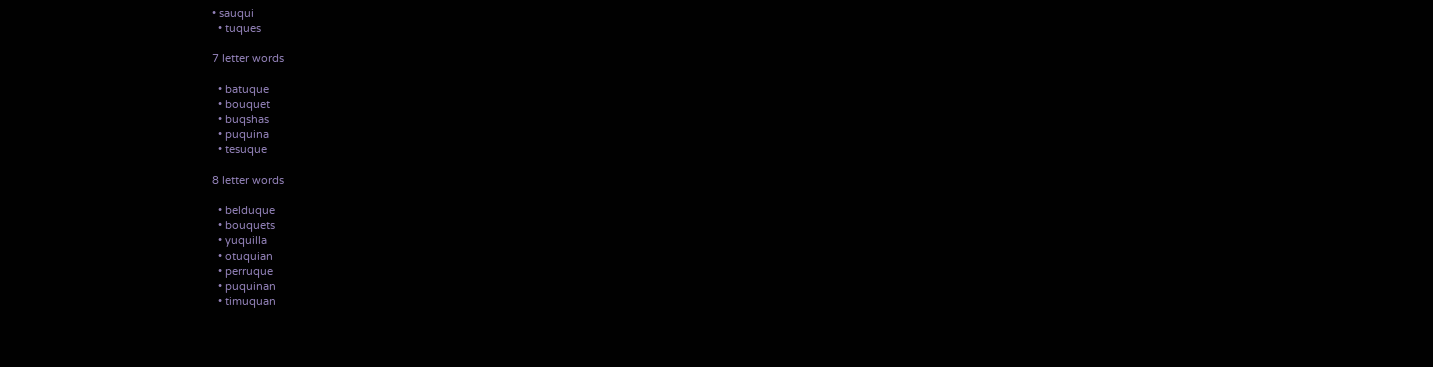• sauqui
  • tuques

7 letter words

  • batuque
  • bouquet
  • buqshas
  • puquina
  • tesuque

8 letter words

  • belduque
  • bouquets
  • yuquilla
  • otuquian
  • perruque
  • puquinan
  • timuquan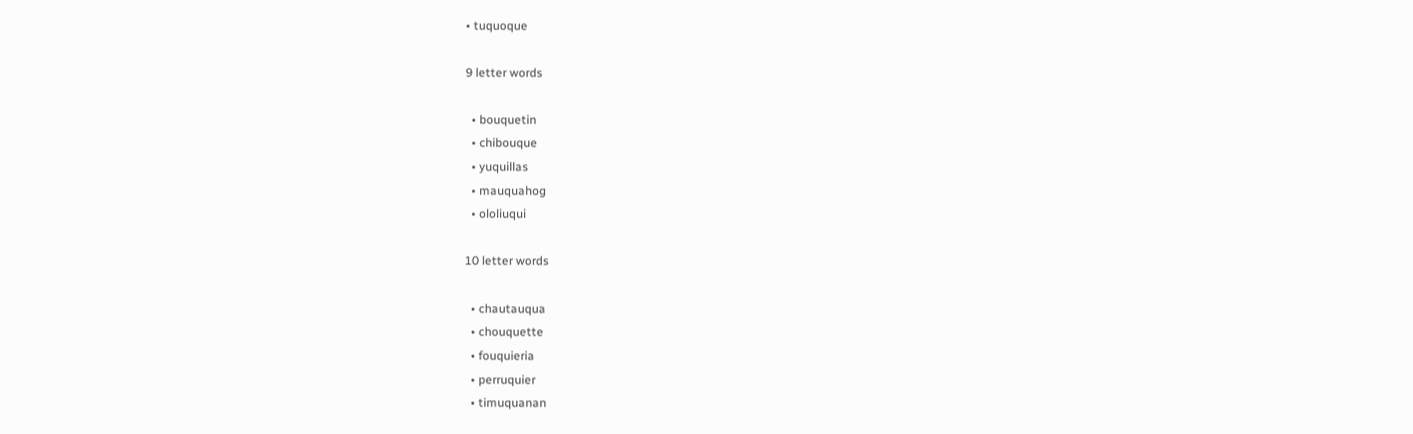• tuquoque

9 letter words

  • bouquetin
  • chibouque
  • yuquillas
  • mauquahog
  • ololiuqui

10 letter words

  • chautauqua
  • chouquette
  • fouquieria
  • perruquier
  • timuquanan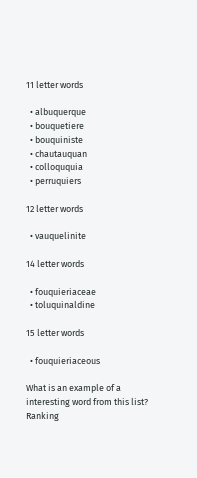11 letter words

  • albuquerque
  • bouquetiere
  • bouquiniste
  • chautauquan
  • colloququia
  • perruquiers

12 letter words

  • vauquelinite

14 letter words

  • fouquieriaceae
  • toluquinaldine

15 letter words

  • fouquieriaceous

What is an example of a interesting word from this list?
Ranking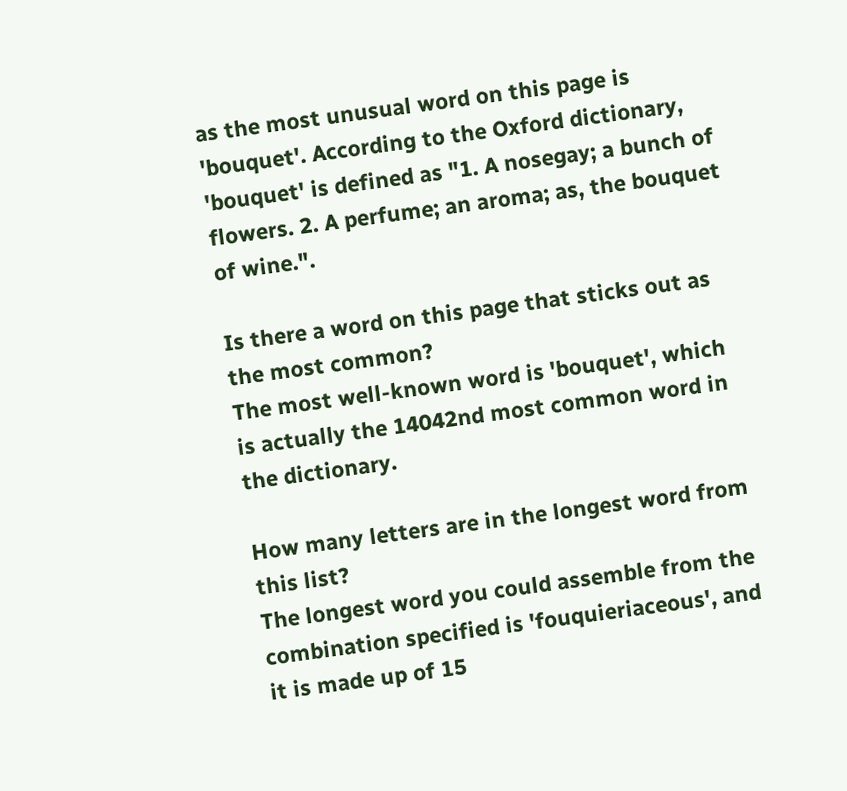as the most unusual word on this page is 'bouquet'. According to the Oxford dictionary, 'bouquet' is defined as "1. A nosegay; a bunch of flowers. 2. A perfume; an aroma; as, the bouquet of wine.".

Is there a word on this page that sticks out as the most common?
The most well-known word is 'bouquet', which is actually the 14042nd most common word in the dictionary.

How many letters are in the longest word from this list?
The longest word you could assemble from the combination specified is 'fouquieriaceous', and it is made up of 15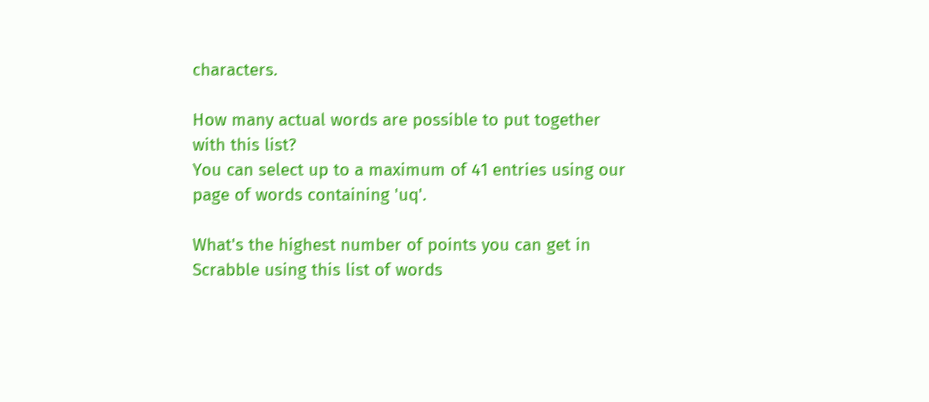characters.

How many actual words are possible to put together with this list?
You can select up to a maximum of 41 entries using our page of words containing 'uq'.

What's the highest number of points you can get in Scrabble using this list of words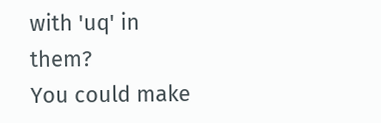with 'uq' in them?
You could make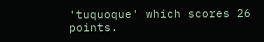'tuquoque' which scores 26 points.